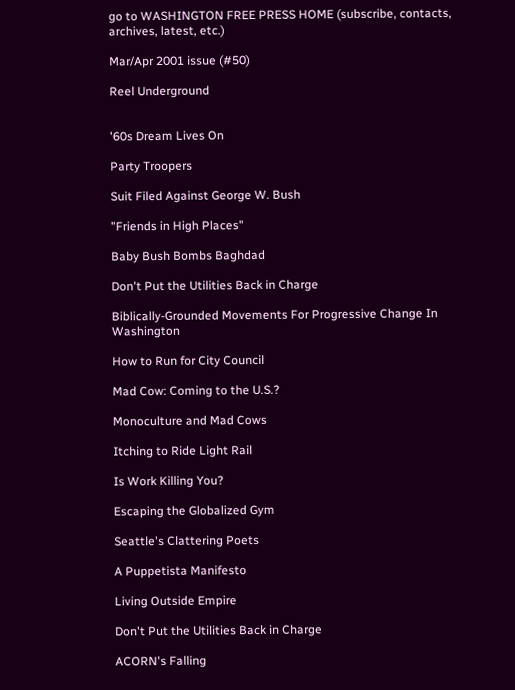go to WASHINGTON FREE PRESS HOME (subscribe, contacts, archives, latest, etc.)

Mar/Apr 2001 issue (#50)

Reel Underground


'60s Dream Lives On

Party Troopers

Suit Filed Against George W. Bush

"Friends in High Places"

Baby Bush Bombs Baghdad

Don't Put the Utilities Back in Charge

Biblically-Grounded Movements For Progressive Change In Washington

How to Run for City Council

Mad Cow: Coming to the U.S.?

Monoculture and Mad Cows

Itching to Ride Light Rail

Is Work Killing You?

Escaping the Globalized Gym

Seattle's Clattering Poets

A Puppetista Manifesto

Living Outside Empire

Don't Put the Utilities Back in Charge

ACORN's Falling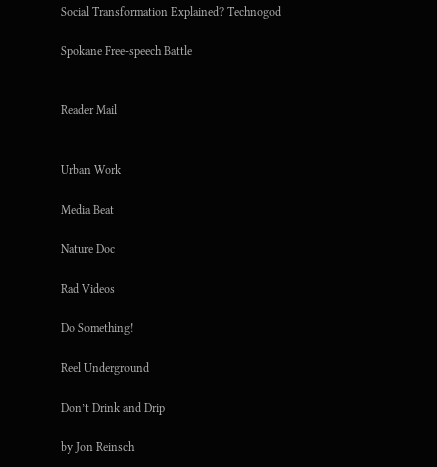Social Transformation Explained? Technogod

Spokane Free-speech Battle


Reader Mail


Urban Work

Media Beat

Nature Doc

Rad Videos

Do Something!

Reel Underground

Don’t Drink and Drip

by Jon Reinsch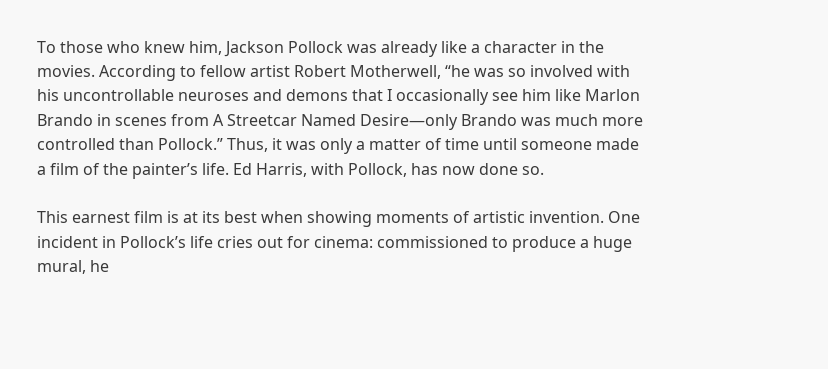To those who knew him, Jackson Pollock was already like a character in the movies. According to fellow artist Robert Motherwell, “he was so involved with his uncontrollable neuroses and demons that I occasionally see him like Marlon Brando in scenes from A Streetcar Named Desire—only Brando was much more controlled than Pollock.” Thus, it was only a matter of time until someone made a film of the painter’s life. Ed Harris, with Pollock, has now done so.

This earnest film is at its best when showing moments of artistic invention. One incident in Pollock’s life cries out for cinema: commissioned to produce a huge mural, he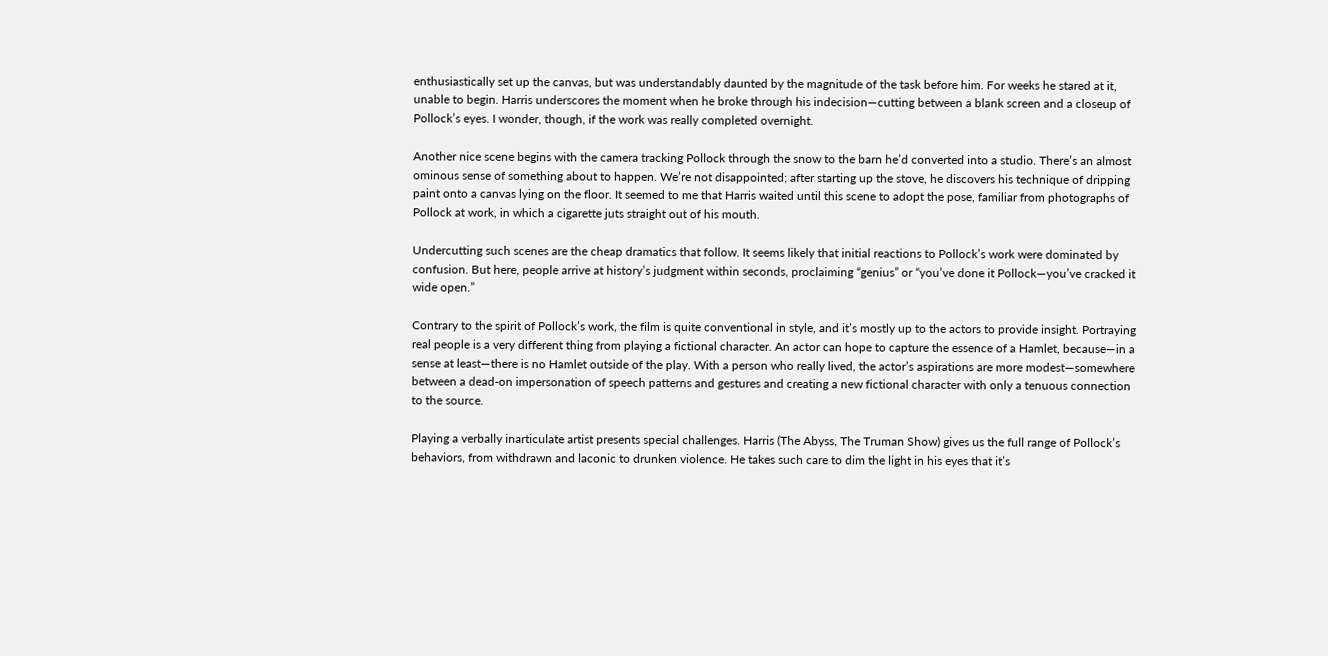enthusiastically set up the canvas, but was understandably daunted by the magnitude of the task before him. For weeks he stared at it, unable to begin. Harris underscores the moment when he broke through his indecision—cutting between a blank screen and a closeup of Pollock’s eyes. I wonder, though, if the work was really completed overnight.

Another nice scene begins with the camera tracking Pollock through the snow to the barn he’d converted into a studio. There’s an almost ominous sense of something about to happen. We’re not disappointed; after starting up the stove, he discovers his technique of dripping paint onto a canvas lying on the floor. It seemed to me that Harris waited until this scene to adopt the pose, familiar from photographs of Pollock at work, in which a cigarette juts straight out of his mouth.

Undercutting such scenes are the cheap dramatics that follow. It seems likely that initial reactions to Pollock’s work were dominated by confusion. But here, people arrive at history’s judgment within seconds, proclaiming “genius” or “you’ve done it Pollock—you’ve cracked it wide open.”

Contrary to the spirit of Pollock’s work, the film is quite conventional in style, and it’s mostly up to the actors to provide insight. Portraying real people is a very different thing from playing a fictional character. An actor can hope to capture the essence of a Hamlet, because—in a sense at least—there is no Hamlet outside of the play. With a person who really lived, the actor’s aspirations are more modest—somewhere between a dead-on impersonation of speech patterns and gestures and creating a new fictional character with only a tenuous connection to the source.

Playing a verbally inarticulate artist presents special challenges. Harris (The Abyss, The Truman Show) gives us the full range of Pollock’s behaviors, from withdrawn and laconic to drunken violence. He takes such care to dim the light in his eyes that it’s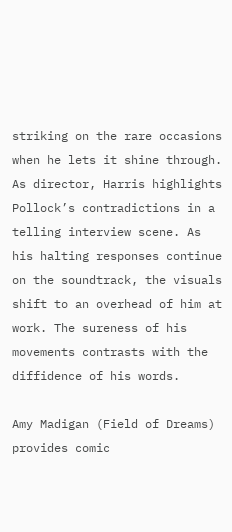striking on the rare occasions when he lets it shine through. As director, Harris highlights Pollock’s contradictions in a telling interview scene. As his halting responses continue on the soundtrack, the visuals shift to an overhead of him at work. The sureness of his movements contrasts with the diffidence of his words.

Amy Madigan (Field of Dreams) provides comic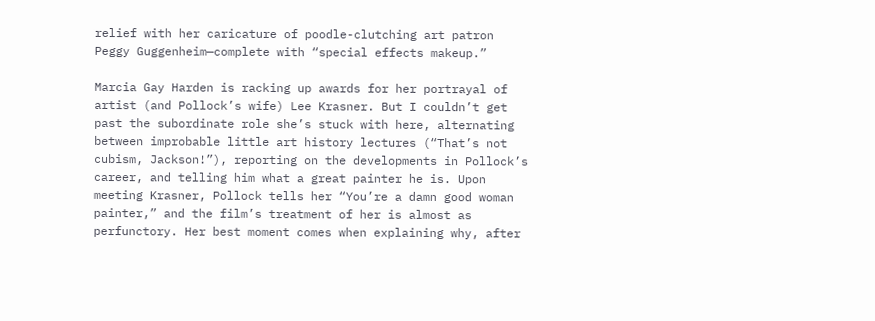relief with her caricature of poodle-clutching art patron Peggy Guggenheim—complete with “special effects makeup.”

Marcia Gay Harden is racking up awards for her portrayal of artist (and Pollock’s wife) Lee Krasner. But I couldn’t get past the subordinate role she’s stuck with here, alternating between improbable little art history lectures (“That’s not cubism, Jackson!”), reporting on the developments in Pollock’s career, and telling him what a great painter he is. Upon meeting Krasner, Pollock tells her “You’re a damn good woman painter,” and the film’s treatment of her is almost as perfunctory. Her best moment comes when explaining why, after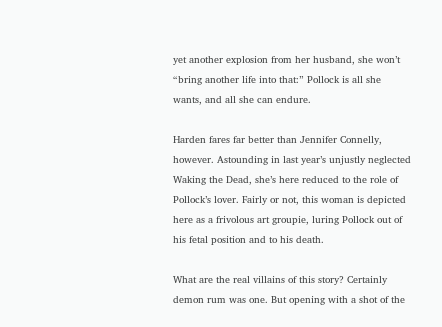yet another explosion from her husband, she won’t “bring another life into that:” Pollock is all she wants, and all she can endure.

Harden fares far better than Jennifer Connelly, however. Astounding in last year’s unjustly neglected Waking the Dead, she’s here reduced to the role of Pollock’s lover. Fairly or not, this woman is depicted here as a frivolous art groupie, luring Pollock out of his fetal position and to his death.

What are the real villains of this story? Certainly demon rum was one. But opening with a shot of the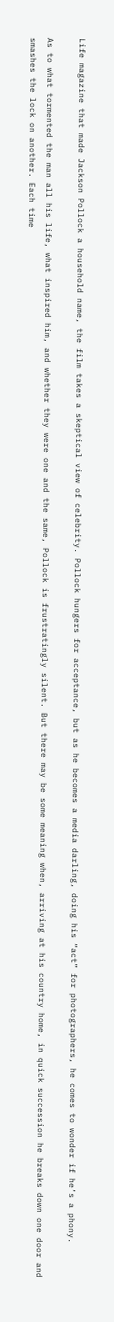Life magazine that made Jackson Pollock a household name, the film takes a skeptical view of celebrity. Pollock hungers for acceptance, but as he becomes a media darling, doing his “act” for photographers, he comes to wonder if he’s a phony.

As to what tormented the man all his life, what inspired him, and whether they were one and the same, Pollock is frustratingly silent. But there may be some meaning when, arriving at his country home, in quick succession he breaks down one door and smashes the lock on another. Each time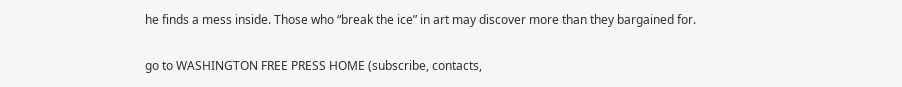he finds a mess inside. Those who “break the ice” in art may discover more than they bargained for.

go to WASHINGTON FREE PRESS HOME (subscribe, contacts,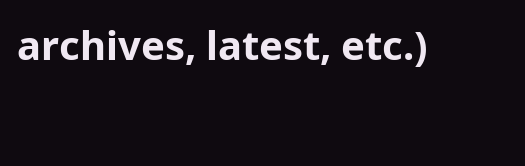archives, latest, etc.)